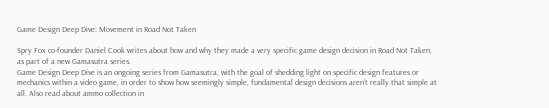Game Design Deep Dive: Movement in Road Not Taken

Spry Fox co-founder Daniel Cook writes about how and why they made a very specific game design decision in Road Not Taken, as part of a new Gamasutra series.
Game Design Deep Dive is an ongoing series from Gamasutra, with the goal of shedding light on specific design features or mechanics within a video game, in order to show how seemingly simple, fundamental design decisions aren't really that simple at all. Also read about ammo collection in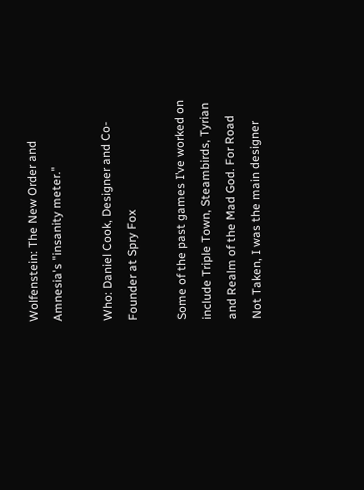Wolfenstein: The New Order and Amnesia's "insanity meter."

Who: Daniel Cook, Designer and Co-Founder at Spry Fox

Some of the past games I’ve worked on include Triple Town, Steambirds, Tyrian and Realm of the Mad God. For Road Not Taken, I was the main designer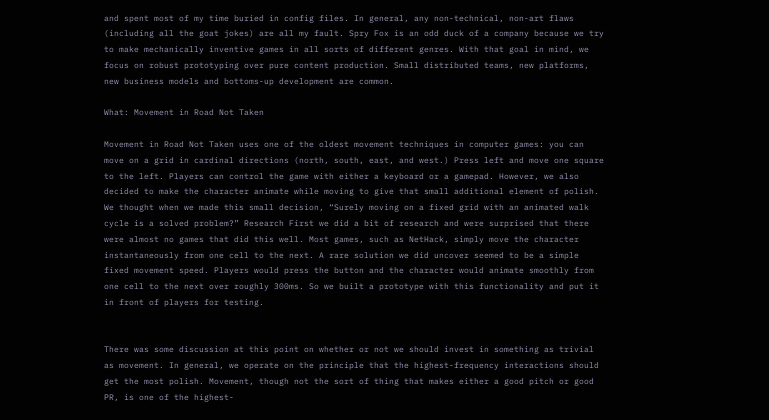and spent most of my time buried in config files. In general, any non-technical, non-art flaws (including all the goat jokes) are all my fault. Spry Fox is an odd duck of a company because we try to make mechanically inventive games in all sorts of different genres. With that goal in mind, we focus on robust prototyping over pure content production. Small distributed teams, new platforms, new business models and bottoms-up development are common.

What: Movement in Road Not Taken

Movement in Road Not Taken uses one of the oldest movement techniques in computer games: you can move on a grid in cardinal directions (north, south, east, and west.) Press left and move one square to the left. Players can control the game with either a keyboard or a gamepad. However, we also decided to make the character animate while moving to give that small additional element of polish. We thought when we made this small decision, “Surely moving on a fixed grid with an animated walk cycle is a solved problem?” Research First we did a bit of research and were surprised that there were almost no games that did this well. Most games, such as NetHack, simply move the character instantaneously from one cell to the next. A rare solution we did uncover seemed to be a simple fixed movement speed. Players would press the button and the character would animate smoothly from one cell to the next over roughly 300ms. So we built a prototype with this functionality and put it in front of players for testing.


There was some discussion at this point on whether or not we should invest in something as trivial as movement. In general, we operate on the principle that the highest-frequency interactions should get the most polish. Movement, though not the sort of thing that makes either a good pitch or good PR, is one of the highest-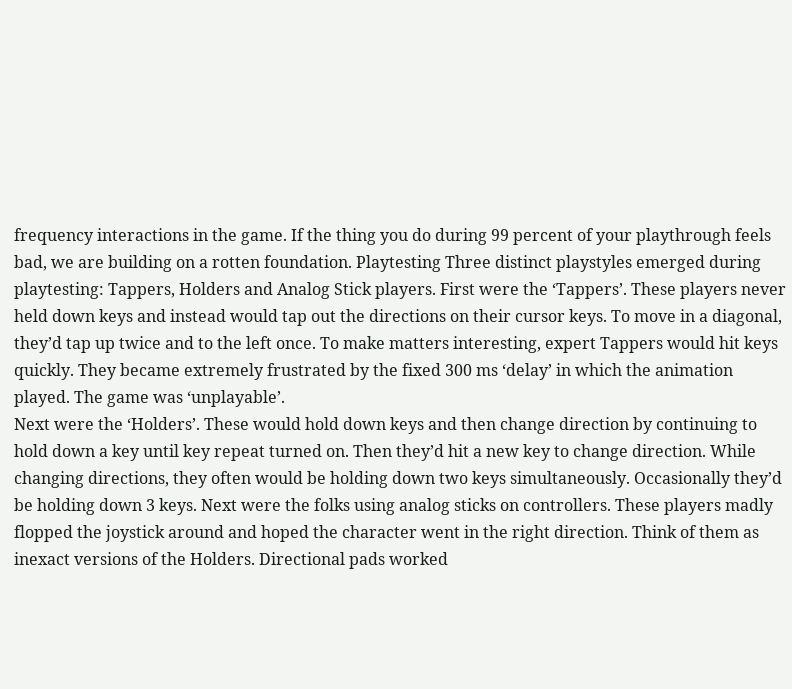frequency interactions in the game. If the thing you do during 99 percent of your playthrough feels bad, we are building on a rotten foundation. Playtesting Three distinct playstyles emerged during playtesting: Tappers, Holders and Analog Stick players. First were the ‘Tappers’. These players never held down keys and instead would tap out the directions on their cursor keys. To move in a diagonal, they’d tap up twice and to the left once. To make matters interesting, expert Tappers would hit keys quickly. They became extremely frustrated by the fixed 300 ms ‘delay’ in which the animation played. The game was ‘unplayable’.
Next were the ‘Holders’. These would hold down keys and then change direction by continuing to hold down a key until key repeat turned on. Then they’d hit a new key to change direction. While changing directions, they often would be holding down two keys simultaneously. Occasionally they’d be holding down 3 keys. Next were the folks using analog sticks on controllers. These players madly flopped the joystick around and hoped the character went in the right direction. Think of them as inexact versions of the Holders. Directional pads worked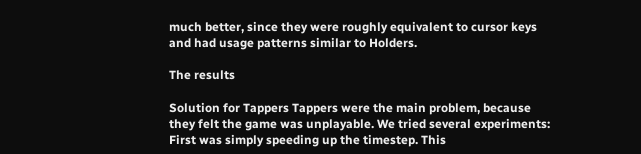much better, since they were roughly equivalent to cursor keys and had usage patterns similar to Holders.

The results

Solution for Tappers Tappers were the main problem, because they felt the game was unplayable. We tried several experiments: First was simply speeding up the timestep. This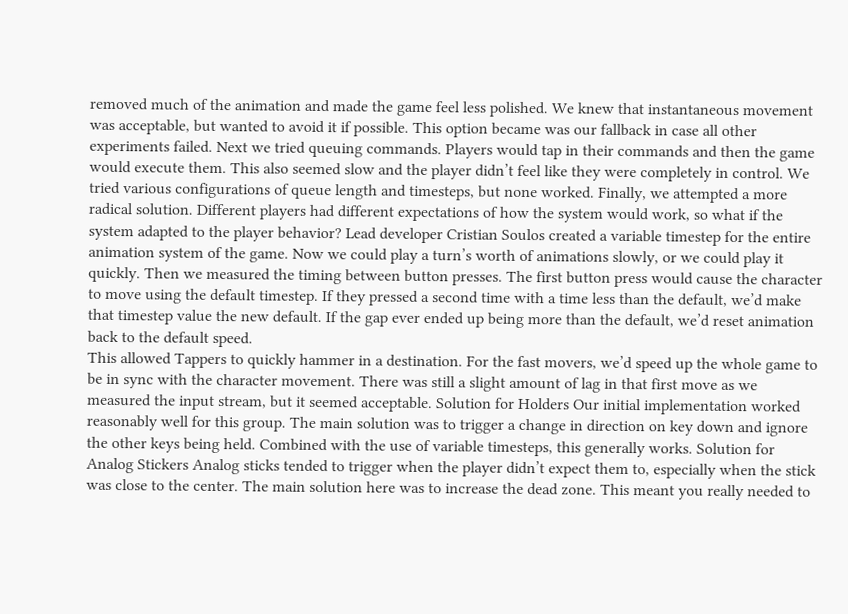removed much of the animation and made the game feel less polished. We knew that instantaneous movement was acceptable, but wanted to avoid it if possible. This option became was our fallback in case all other experiments failed. Next we tried queuing commands. Players would tap in their commands and then the game would execute them. This also seemed slow and the player didn’t feel like they were completely in control. We tried various configurations of queue length and timesteps, but none worked. Finally, we attempted a more radical solution. Different players had different expectations of how the system would work, so what if the system adapted to the player behavior? Lead developer Cristian Soulos created a variable timestep for the entire animation system of the game. Now we could play a turn’s worth of animations slowly, or we could play it quickly. Then we measured the timing between button presses. The first button press would cause the character to move using the default timestep. If they pressed a second time with a time less than the default, we’d make that timestep value the new default. If the gap ever ended up being more than the default, we’d reset animation back to the default speed.
This allowed Tappers to quickly hammer in a destination. For the fast movers, we’d speed up the whole game to be in sync with the character movement. There was still a slight amount of lag in that first move as we measured the input stream, but it seemed acceptable. Solution for Holders Our initial implementation worked reasonably well for this group. The main solution was to trigger a change in direction on key down and ignore the other keys being held. Combined with the use of variable timesteps, this generally works. Solution for Analog Stickers Analog sticks tended to trigger when the player didn’t expect them to, especially when the stick was close to the center. The main solution here was to increase the dead zone. This meant you really needed to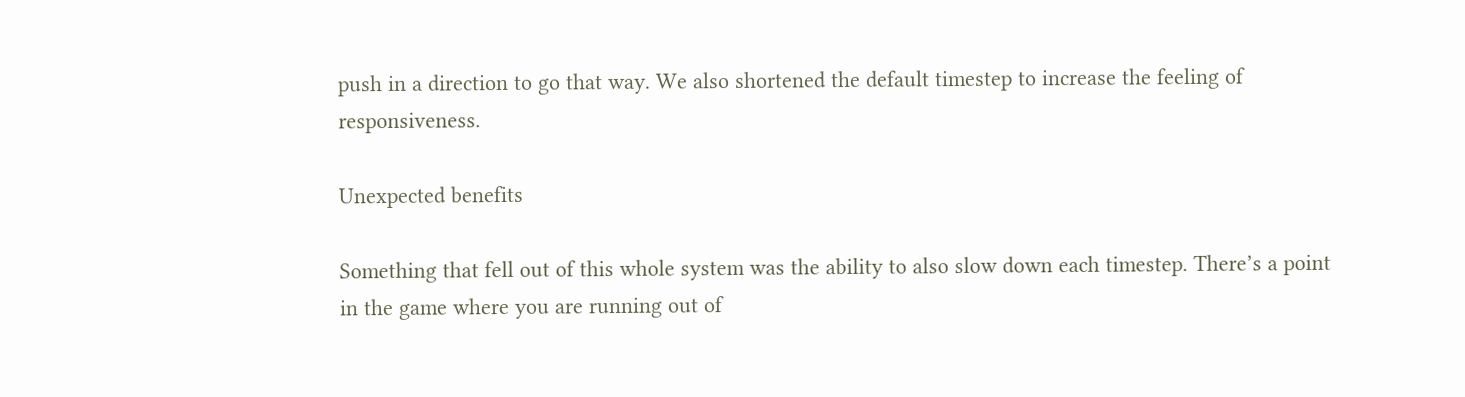push in a direction to go that way. We also shortened the default timestep to increase the feeling of responsiveness.

Unexpected benefits

Something that fell out of this whole system was the ability to also slow down each timestep. There’s a point in the game where you are running out of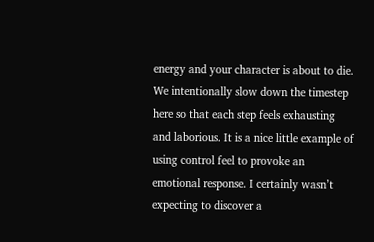energy and your character is about to die. We intentionally slow down the timestep here so that each step feels exhausting and laborious. It is a nice little example of using control feel to provoke an emotional response. I certainly wasn’t expecting to discover a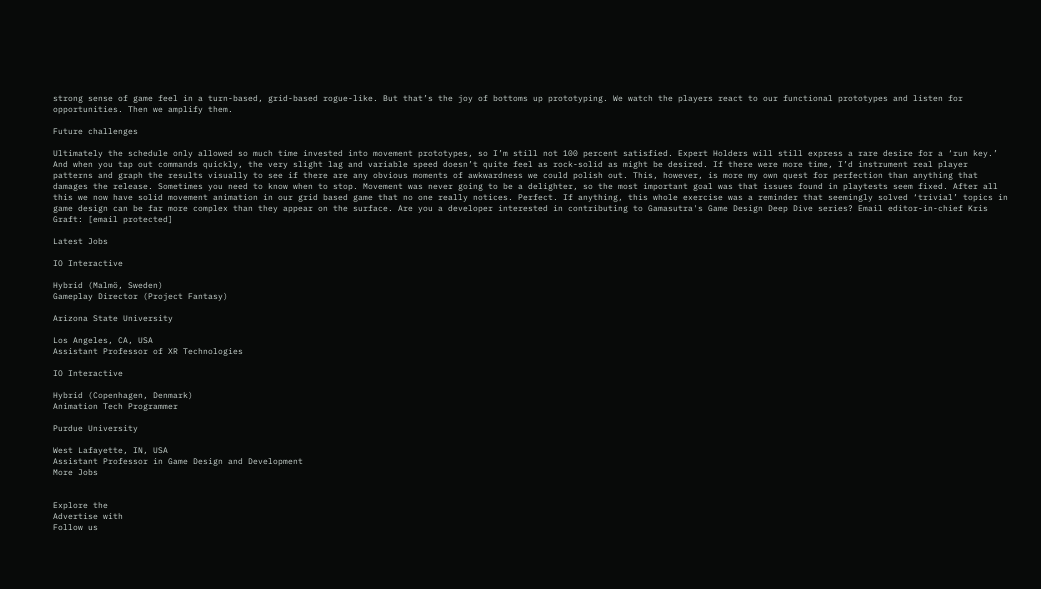strong sense of game feel in a turn-based, grid-based rogue-like. But that’s the joy of bottoms up prototyping. We watch the players react to our functional prototypes and listen for opportunities. Then we amplify them.

Future challenges

Ultimately the schedule only allowed so much time invested into movement prototypes, so I’m still not 100 percent satisfied. Expert Holders will still express a rare desire for a ‘run key.’ And when you tap out commands quickly, the very slight lag and variable speed doesn’t quite feel as rock-solid as might be desired. If there were more time, I’d instrument real player patterns and graph the results visually to see if there are any obvious moments of awkwardness we could polish out. This, however, is more my own quest for perfection than anything that damages the release. Sometimes you need to know when to stop. Movement was never going to be a delighter, so the most important goal was that issues found in playtests seem fixed. After all this we now have solid movement animation in our grid based game that no one really notices. Perfect. If anything, this whole exercise was a reminder that seemingly solved ‘trivial’ topics in game design can be far more complex than they appear on the surface. Are you a developer interested in contributing to Gamasutra's Game Design Deep Dive series? Email editor-in-chief Kris Graft: [email protected]

Latest Jobs

IO Interactive

Hybrid (Malmö, Sweden)
Gameplay Director (Project Fantasy)

Arizona State University

Los Angeles, CA, USA
Assistant Professor of XR Technologies

IO Interactive

Hybrid (Copenhagen, Denmark)
Animation Tech Programmer

Purdue University

West Lafayette, IN, USA
Assistant Professor in Game Design and Development
More Jobs


Explore the
Advertise with
Follow us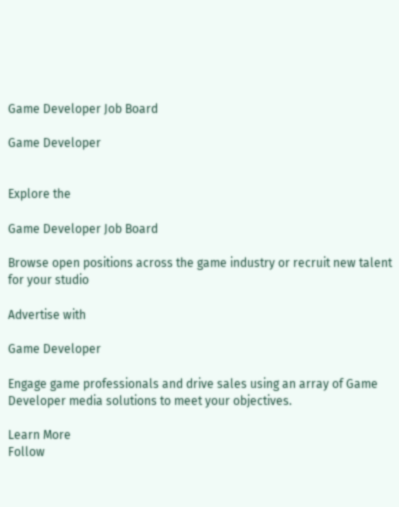Game Developer Job Board

Game Developer


Explore the

Game Developer Job Board

Browse open positions across the game industry or recruit new talent for your studio

Advertise with

Game Developer

Engage game professionals and drive sales using an array of Game Developer media solutions to meet your objectives.

Learn More
Follow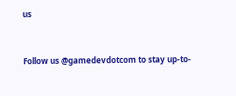us


Follow us @gamedevdotcom to stay up-to-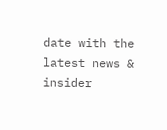date with the latest news & insider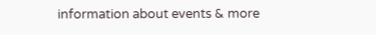information about events & more